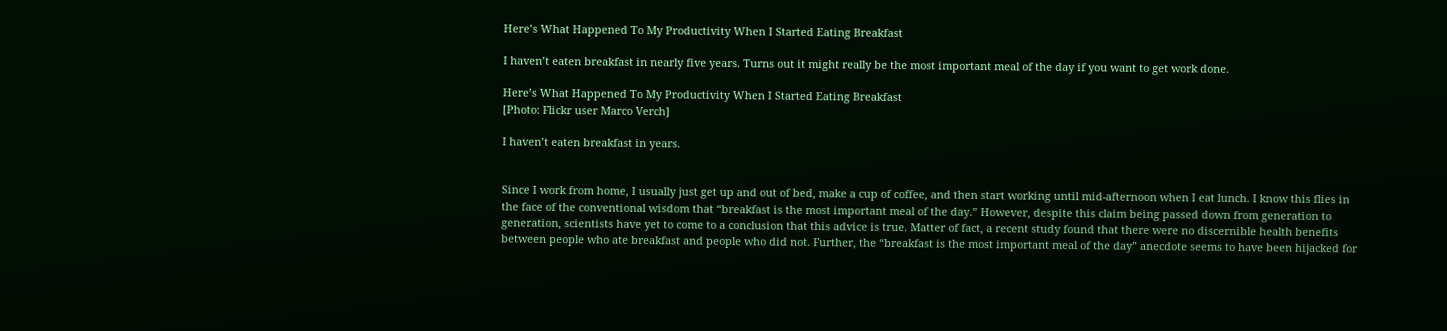Here’s What Happened To My Productivity When I Started Eating Breakfast

I haven’t eaten breakfast in nearly five years. Turns out it might really be the most important meal of the day if you want to get work done.

Here’s What Happened To My Productivity When I Started Eating Breakfast
[Photo: Flickr user Marco Verch]

I haven’t eaten breakfast in years.


Since I work from home, I usually just get up and out of bed, make a cup of coffee, and then start working until mid-afternoon when I eat lunch. I know this flies in the face of the conventional wisdom that “breakfast is the most important meal of the day.” However, despite this claim being passed down from generation to generation, scientists have yet to come to a conclusion that this advice is true. Matter of fact, a recent study found that there were no discernible health benefits between people who ate breakfast and people who did not. Further, the “breakfast is the most important meal of the day” anecdote seems to have been hijacked for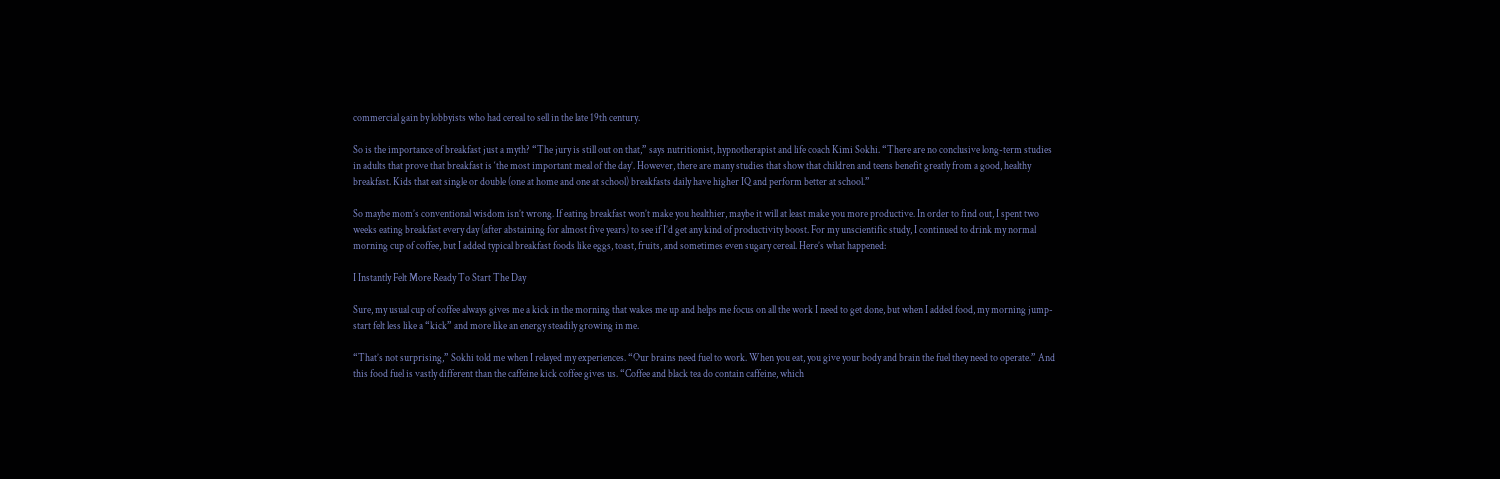commercial gain by lobbyists who had cereal to sell in the late 19th century.

So is the importance of breakfast just a myth? “The jury is still out on that,” says nutritionist, hypnotherapist and life coach Kimi Sokhi. “There are no conclusive long-term studies in adults that prove that breakfast is ‘the most important meal of the day’. However, there are many studies that show that children and teens benefit greatly from a good, healthy breakfast. Kids that eat single or double (one at home and one at school) breakfasts daily have higher IQ and perform better at school.”

So maybe mom’s conventional wisdom isn’t wrong. If eating breakfast won’t make you healthier, maybe it will at least make you more productive. In order to find out, I spent two weeks eating breakfast every day (after abstaining for almost five years) to see if I’d get any kind of productivity boost. For my unscientific study, I continued to drink my normal morning cup of coffee, but I added typical breakfast foods like eggs, toast, fruits, and sometimes even sugary cereal. Here’s what happened:

I Instantly Felt More Ready To Start The Day

Sure, my usual cup of coffee always gives me a kick in the morning that wakes me up and helps me focus on all the work I need to get done, but when I added food, my morning jump-start felt less like a “kick” and more like an energy steadily growing in me.

“That’s not surprising,” Sokhi told me when I relayed my experiences. “Our brains need fuel to work. When you eat, you give your body and brain the fuel they need to operate.” And this food fuel is vastly different than the caffeine kick coffee gives us. “Coffee and black tea do contain caffeine, which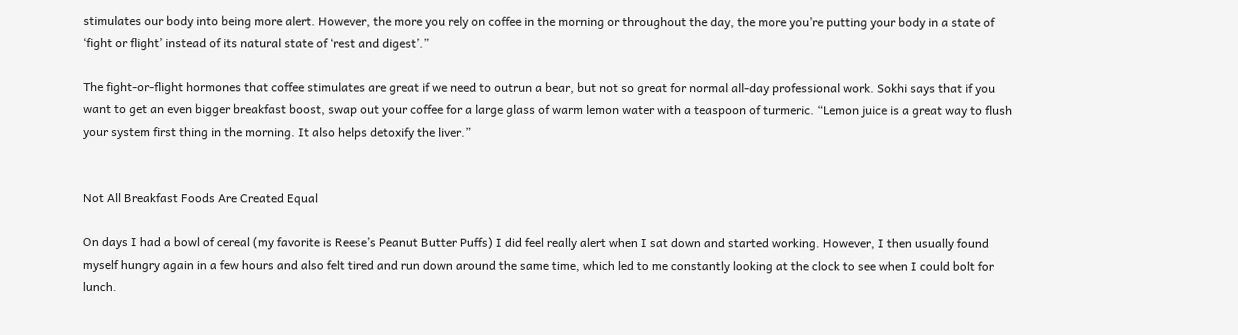stimulates our body into being more alert. However, the more you rely on coffee in the morning or throughout the day, the more you’re putting your body in a state of ‘fight or flight’ instead of its natural state of ‘rest and digest’.”

The fight-or-flight hormones that coffee stimulates are great if we need to outrun a bear, but not so great for normal all-day professional work. Sokhi says that if you want to get an even bigger breakfast boost, swap out your coffee for a large glass of warm lemon water with a teaspoon of turmeric. “Lemon juice is a great way to flush your system first thing in the morning. It also helps detoxify the liver.”


Not All Breakfast Foods Are Created Equal

On days I had a bowl of cereal (my favorite is Reese’s Peanut Butter Puffs) I did feel really alert when I sat down and started working. However, I then usually found myself hungry again in a few hours and also felt tired and run down around the same time, which led to me constantly looking at the clock to see when I could bolt for lunch.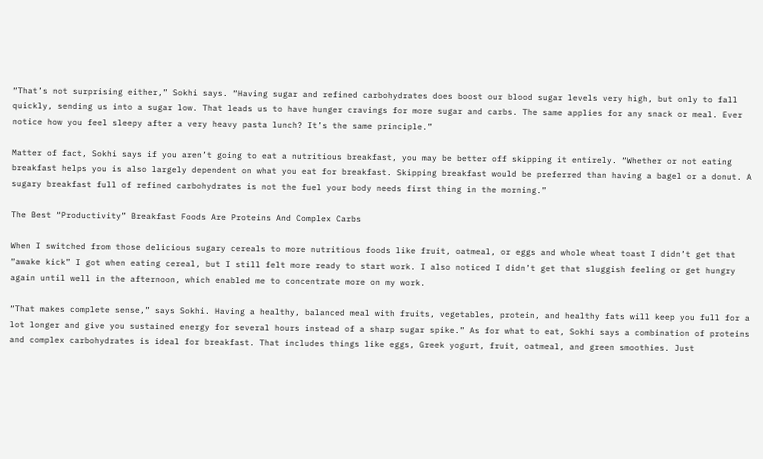“That’s not surprising either,” Sokhi says. “Having sugar and refined carbohydrates does boost our blood sugar levels very high, but only to fall quickly, sending us into a sugar low. That leads us to have hunger cravings for more sugar and carbs. The same applies for any snack or meal. Ever notice how you feel sleepy after a very heavy pasta lunch? It’s the same principle.”

Matter of fact, Sokhi says if you aren’t going to eat a nutritious breakfast, you may be better off skipping it entirely. “Whether or not eating breakfast helps you is also largely dependent on what you eat for breakfast. Skipping breakfast would be preferred than having a bagel or a donut. A sugary breakfast full of refined carbohydrates is not the fuel your body needs first thing in the morning.”

The Best “Productivity” Breakfast Foods Are Proteins And Complex Carbs

When I switched from those delicious sugary cereals to more nutritious foods like fruit, oatmeal, or eggs and whole wheat toast I didn’t get that “awake kick” I got when eating cereal, but I still felt more ready to start work. I also noticed I didn’t get that sluggish feeling or get hungry again until well in the afternoon, which enabled me to concentrate more on my work.

“That makes complete sense,” says Sokhi. Having a healthy, balanced meal with fruits, vegetables, protein, and healthy fats will keep you full for a lot longer and give you sustained energy for several hours instead of a sharp sugar spike.” As for what to eat, Sokhi says a combination of proteins and complex carbohydrates is ideal for breakfast. That includes things like eggs, Greek yogurt, fruit, oatmeal, and green smoothies. Just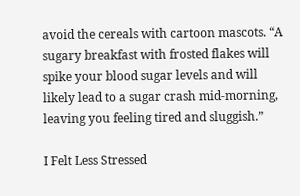avoid the cereals with cartoon mascots. “A sugary breakfast with frosted flakes will spike your blood sugar levels and will likely lead to a sugar crash mid-morning, leaving you feeling tired and sluggish.”

I Felt Less Stressed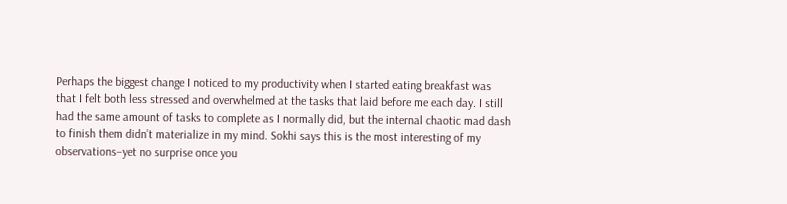Perhaps the biggest change I noticed to my productivity when I started eating breakfast was that I felt both less stressed and overwhelmed at the tasks that laid before me each day. I still had the same amount of tasks to complete as I normally did, but the internal chaotic mad dash to finish them didn’t materialize in my mind. Sokhi says this is the most interesting of my observations–yet no surprise once you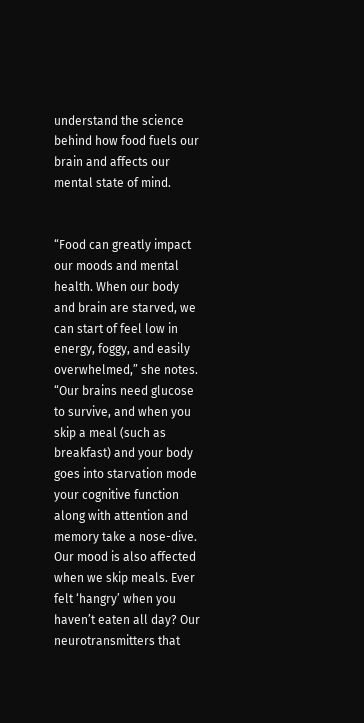understand the science behind how food fuels our brain and affects our mental state of mind.


“Food can greatly impact our moods and mental health. When our body and brain are starved, we can start of feel low in energy, foggy, and easily overwhelmed,” she notes. “Our brains need glucose to survive, and when you skip a meal (such as breakfast) and your body goes into starvation mode your cognitive function along with attention and memory take a nose-dive. Our mood is also affected when we skip meals. Ever felt ‘hangry’ when you haven’t eaten all day? Our neurotransmitters that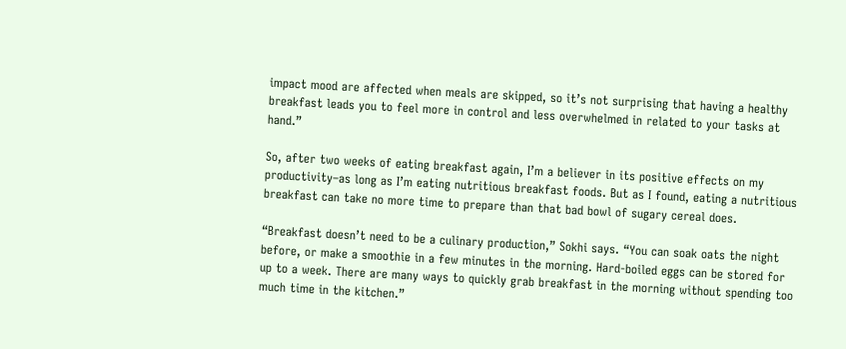impact mood are affected when meals are skipped, so it’s not surprising that having a healthy breakfast leads you to feel more in control and less overwhelmed in related to your tasks at hand.”

So, after two weeks of eating breakfast again, I’m a believer in its positive effects on my productivity–as long as I’m eating nutritious breakfast foods. But as I found, eating a nutritious breakfast can take no more time to prepare than that bad bowl of sugary cereal does.

“Breakfast doesn’t need to be a culinary production,” Sokhi says. “You can soak oats the night before, or make a smoothie in a few minutes in the morning. Hard-boiled eggs can be stored for up to a week. There are many ways to quickly grab breakfast in the morning without spending too much time in the kitchen.”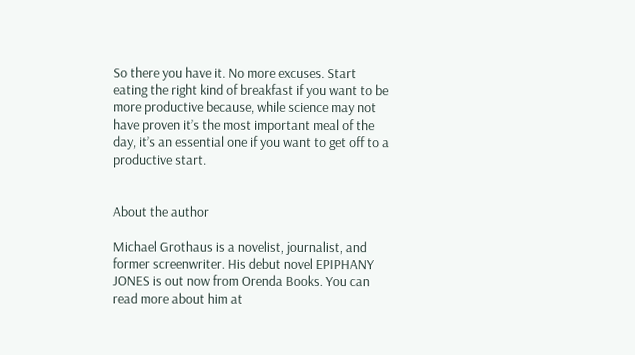So there you have it. No more excuses. Start eating the right kind of breakfast if you want to be more productive because, while science may not have proven it’s the most important meal of the day, it’s an essential one if you want to get off to a productive start.


About the author

Michael Grothaus is a novelist, journalist, and former screenwriter. His debut novel EPIPHANY JONES is out now from Orenda Books. You can read more about him at